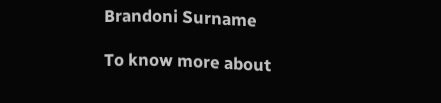Brandoni Surname

To know more about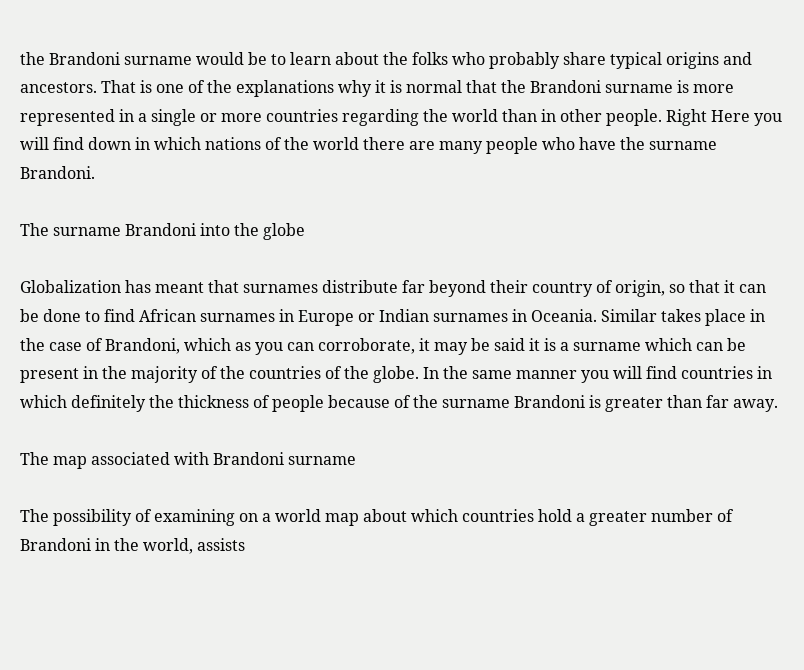the Brandoni surname would be to learn about the folks who probably share typical origins and ancestors. That is one of the explanations why it is normal that the Brandoni surname is more represented in a single or more countries regarding the world than in other people. Right Here you will find down in which nations of the world there are many people who have the surname Brandoni.

The surname Brandoni into the globe

Globalization has meant that surnames distribute far beyond their country of origin, so that it can be done to find African surnames in Europe or Indian surnames in Oceania. Similar takes place in the case of Brandoni, which as you can corroborate, it may be said it is a surname which can be present in the majority of the countries of the globe. In the same manner you will find countries in which definitely the thickness of people because of the surname Brandoni is greater than far away.

The map associated with Brandoni surname

The possibility of examining on a world map about which countries hold a greater number of Brandoni in the world, assists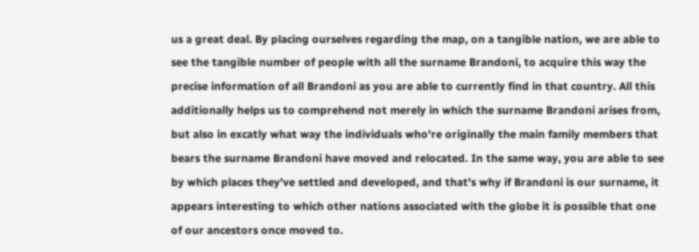us a great deal. By placing ourselves regarding the map, on a tangible nation, we are able to see the tangible number of people with all the surname Brandoni, to acquire this way the precise information of all Brandoni as you are able to currently find in that country. All this additionally helps us to comprehend not merely in which the surname Brandoni arises from, but also in excatly what way the individuals who're originally the main family members that bears the surname Brandoni have moved and relocated. In the same way, you are able to see by which places they've settled and developed, and that's why if Brandoni is our surname, it appears interesting to which other nations associated with the globe it is possible that one of our ancestors once moved to.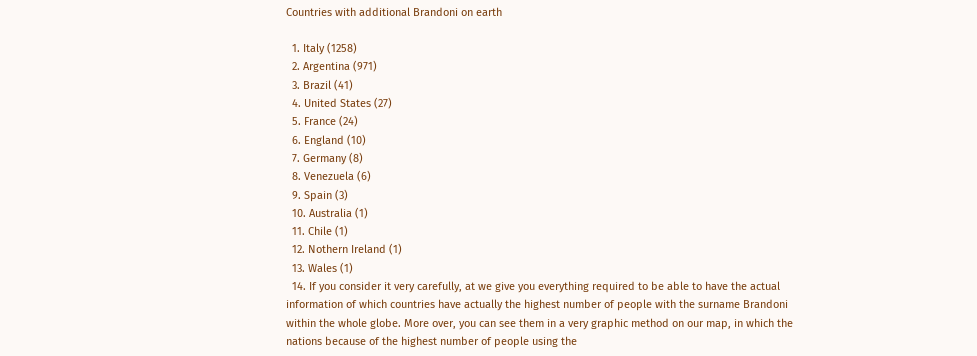Countries with additional Brandoni on earth

  1. Italy (1258)
  2. Argentina (971)
  3. Brazil (41)
  4. United States (27)
  5. France (24)
  6. England (10)
  7. Germany (8)
  8. Venezuela (6)
  9. Spain (3)
  10. Australia (1)
  11. Chile (1)
  12. Nothern Ireland (1)
  13. Wales (1)
  14. If you consider it very carefully, at we give you everything required to be able to have the actual information of which countries have actually the highest number of people with the surname Brandoni within the whole globe. More over, you can see them in a very graphic method on our map, in which the nations because of the highest number of people using the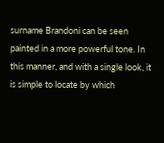surname Brandoni can be seen painted in a more powerful tone. In this manner, and with a single look, it is simple to locate by which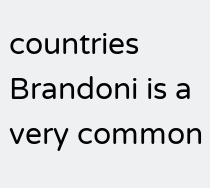countries Brandoni is a very common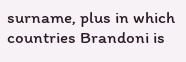surname, plus in which countries Brandoni is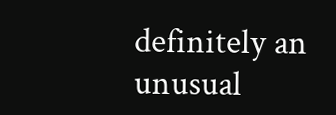definitely an unusual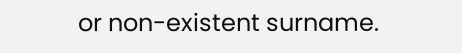or non-existent surname.